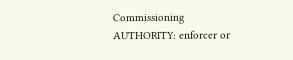Commissioning AUTHORITY: enforcer or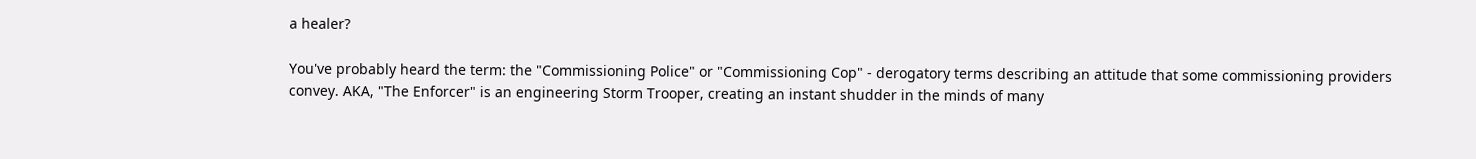a healer?

You've probably heard the term: the "Commissioning Police" or "Commissioning Cop" - derogatory terms describing an attitude that some commissioning providers convey. AKA, "The Enforcer" is an engineering Storm Trooper, creating an instant shudder in the minds of many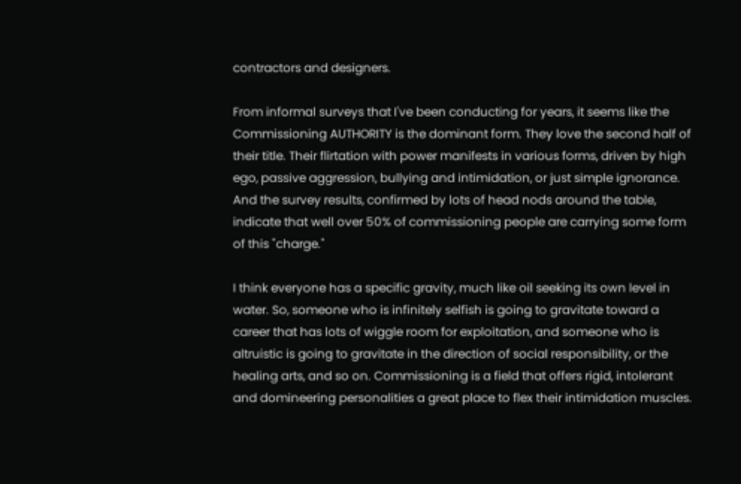contractors and designers.

From informal surveys that I've been conducting for years, it seems like the Commissioning AUTHORITY is the dominant form. They love the second half of their title. Their flirtation with power manifests in various forms, driven by high ego, passive aggression, bullying and intimidation, or just simple ignorance. And the survey results, confirmed by lots of head nods around the table, indicate that well over 50% of commissioning people are carrying some form of this "charge."

I think everyone has a specific gravity, much like oil seeking its own level in water. So, someone who is infinitely selfish is going to gravitate toward a career that has lots of wiggle room for exploitation, and someone who is altruistic is going to gravitate in the direction of social responsibility, or the healing arts, and so on. Commissioning is a field that offers rigid, intolerant and domineering personalities a great place to flex their intimidation muscles.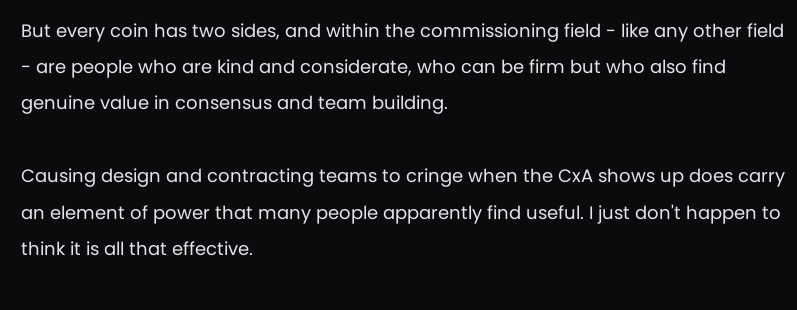But every coin has two sides, and within the commissioning field - like any other field - are people who are kind and considerate, who can be firm but who also find genuine value in consensus and team building.

Causing design and contracting teams to cringe when the CxA shows up does carry an element of power that many people apparently find useful. I just don't happen to think it is all that effective.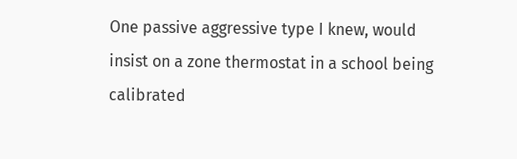One passive aggressive type I knew, would insist on a zone thermostat in a school being calibrated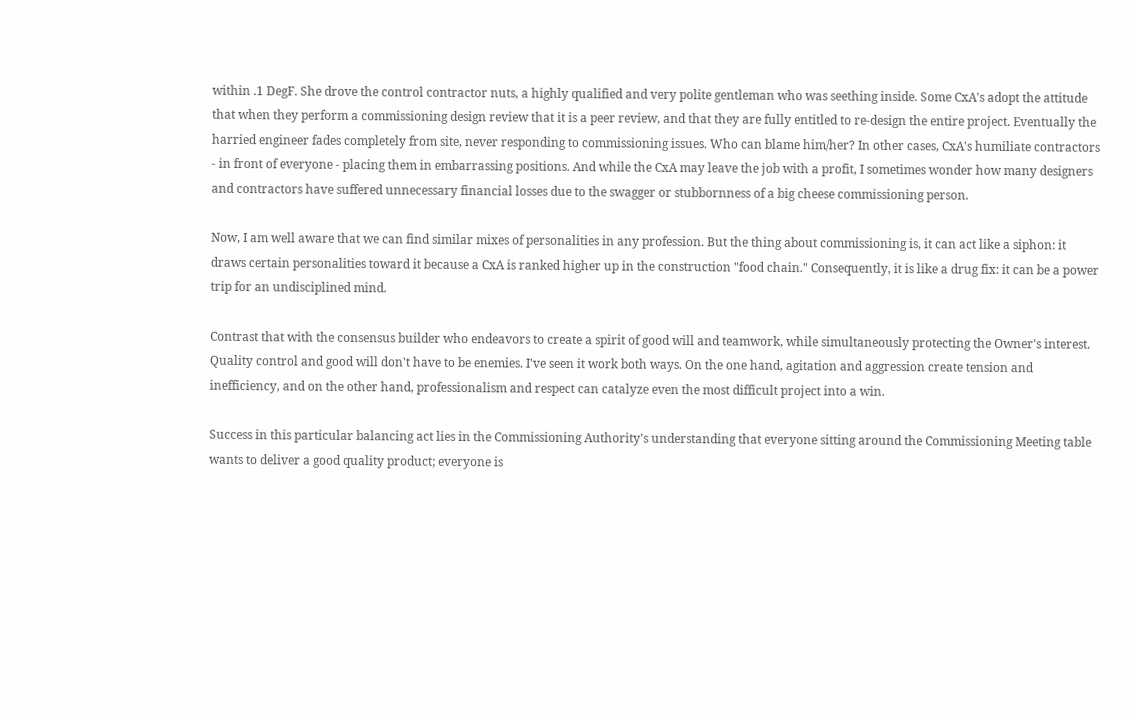within .1 DegF. She drove the control contractor nuts, a highly qualified and very polite gentleman who was seething inside. Some CxA's adopt the attitude that when they perform a commissioning design review that it is a peer review, and that they are fully entitled to re-design the entire project. Eventually the harried engineer fades completely from site, never responding to commissioning issues. Who can blame him/her? In other cases, CxA's humiliate contractors - in front of everyone - placing them in embarrassing positions. And while the CxA may leave the job with a profit, I sometimes wonder how many designers and contractors have suffered unnecessary financial losses due to the swagger or stubbornness of a big cheese commissioning person.

Now, I am well aware that we can find similar mixes of personalities in any profession. But the thing about commissioning is, it can act like a siphon: it draws certain personalities toward it because a CxA is ranked higher up in the construction "food chain." Consequently, it is like a drug fix: it can be a power trip for an undisciplined mind.

Contrast that with the consensus builder who endeavors to create a spirit of good will and teamwork, while simultaneously protecting the Owner's interest. Quality control and good will don't have to be enemies. I've seen it work both ways. On the one hand, agitation and aggression create tension and inefficiency, and on the other hand, professionalism and respect can catalyze even the most difficult project into a win.

Success in this particular balancing act lies in the Commissioning Authority's understanding that everyone sitting around the Commissioning Meeting table wants to deliver a good quality product; everyone is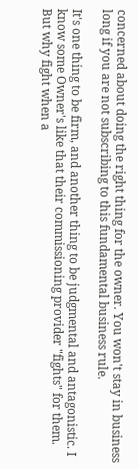concerned about doing the right thing for the owner. You won't stay in business long if you are not subscribing to this fundamental business rule.

It's one thing to be firm, and another thing to be judgmental and antagonistic. I know some Owner's like that their commissioning provider "fights" for them. But why fight when a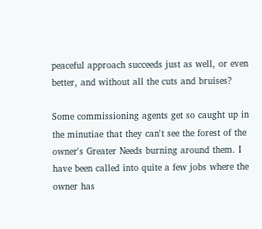peaceful approach succeeds just as well, or even better, and without all the cuts and bruises?

Some commissioning agents get so caught up in the minutiae that they can't see the forest of the owner's Greater Needs burning around them. I have been called into quite a few jobs where the owner has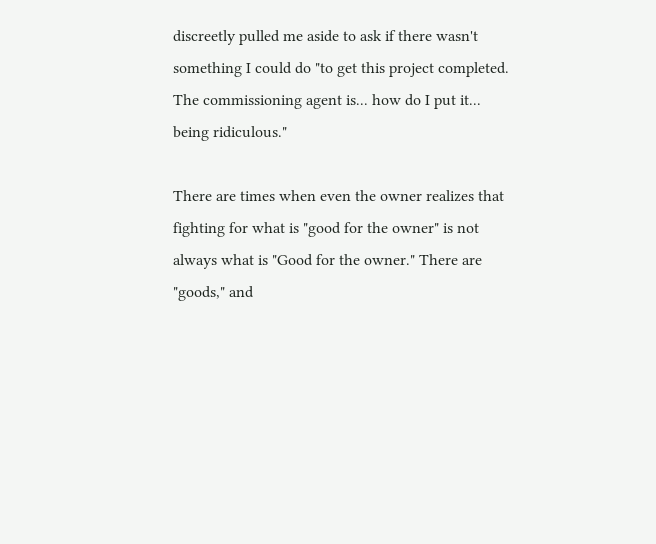discreetly pulled me aside to ask if there wasn't something I could do "to get this project completed. The commissioning agent is... how do I put it... being ridiculous."

There are times when even the owner realizes that fighting for what is "good for the owner" is not always what is "Good for the owner." There are "goods," and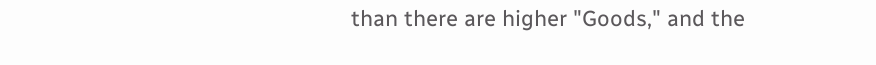than there are higher "Goods," and the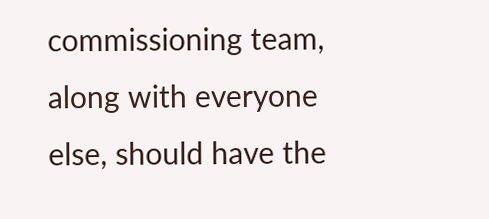commissioning team, along with everyone else, should have the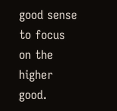good sense to focus on the higher good.